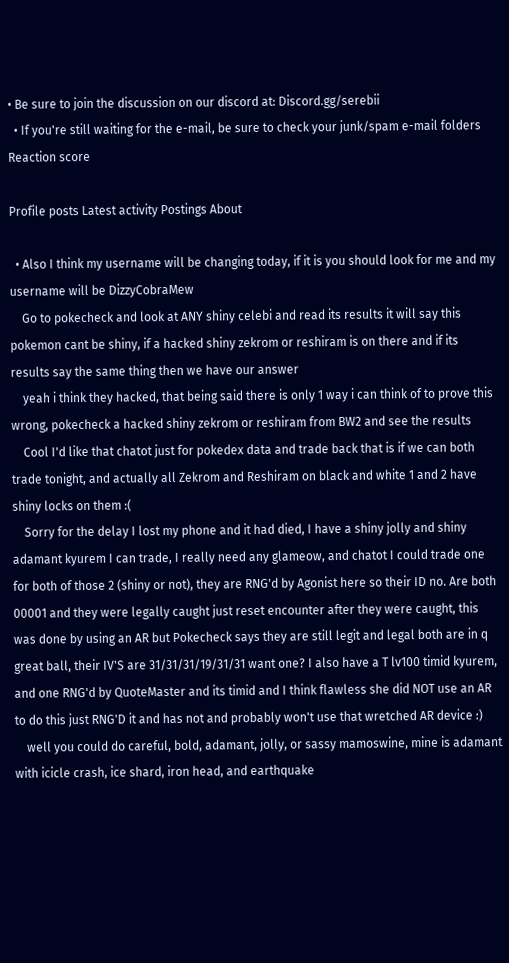• Be sure to join the discussion on our discord at: Discord.gg/serebii
  • If you're still waiting for the e-mail, be sure to check your junk/spam e-mail folders
Reaction score

Profile posts Latest activity Postings About

  • Also I think my username will be changing today, if it is you should look for me and my username will be DizzyCobraMew
    Go to pokecheck and look at ANY shiny celebi and read its results it will say this pokemon cant be shiny, if a hacked shiny zekrom or reshiram is on there and if its results say the same thing then we have our answer
    yeah i think they hacked, that being said there is only 1 way i can think of to prove this wrong, pokecheck a hacked shiny zekrom or reshiram from BW2 and see the results
    Cool I'd like that chatot just for pokedex data and trade back that is if we can both trade tonight, and actually all Zekrom and Reshiram on black and white 1 and 2 have shiny locks on them :(
    Sorry for the delay I lost my phone and it had died, I have a shiny jolly and shiny adamant kyurem I can trade, I really need any glameow, and chatot I could trade one for both of those 2 (shiny or not), they are RNG'd by Agonist here so their ID no. Are both 00001 and they were legally caught just reset encounter after they were caught, this was done by using an AR but Pokecheck says they are still legit and legal both are in q great ball, their IV'S are 31/31/31/19/31/31 want one? I also have a T lv100 timid kyurem, and one RNG'd by QuoteMaster and its timid and I think flawless she did NOT use an AR to do this just RNG'D it and has not and probably won't use that wretched AR device :)
    well you could do careful, bold, adamant, jolly, or sassy mamoswine, mine is adamant with icicle crash, ice shard, iron head, and earthquake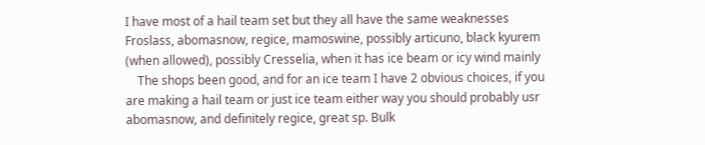I have most of a hail team set but they all have the same weaknesses Froslass, abomasnow, regice, mamoswine, possibly articuno, black kyurem (when allowed), possibly Cresselia, when it has ice beam or icy wind mainly
    The shops been good, and for an ice team I have 2 obvious choices, if you are making a hail team or just ice team either way you should probably usr abomasnow, and definitely regice, great sp. Bulk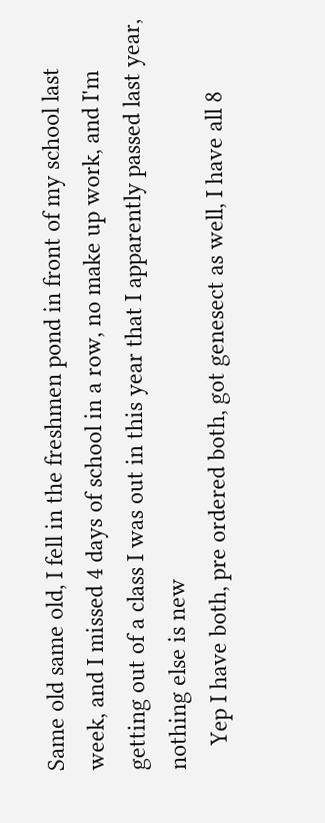Same old same old, I fell in the freshmen pond in front of my school last week, and I missed 4 days of school in a row, no make up work, and I'm getting out of a class I was out in this year that I apparently passed last year, nothing else is new
    Yep I have both, pre ordered both, got genesect as well, I have all 8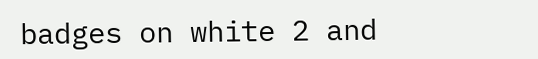badges on white 2 and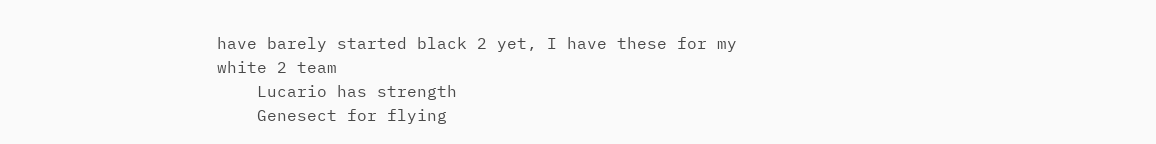have barely started black 2 yet, I have these for my white 2 team
    Lucario has strength
    Genesect for flying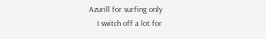Azurill for surfing only
    I switch off a lot for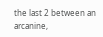the last 2 between an arcanine,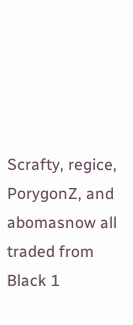Scrafty, regice, PorygonZ, and abomasnow all traded from Black 1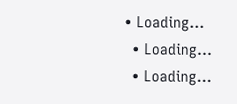• Loading…
  • Loading…
  • Loading…